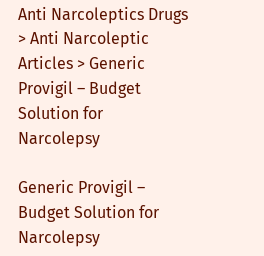Anti Narcoleptics Drugs > Anti Narcoleptic Articles > Generic Provigil – Budget Solution for Narcolepsy

Generic Provigil – Budget Solution for Narcolepsy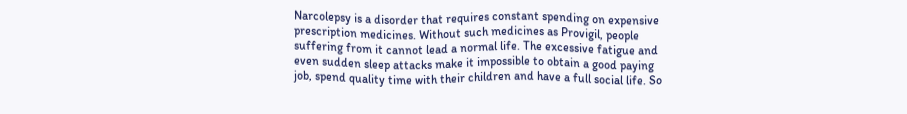Narcolepsy is a disorder that requires constant spending on expensive prescription medicines. Without such medicines as Provigil, people suffering from it cannot lead a normal life. The excessive fatigue and even sudden sleep attacks make it impossible to obtain a good paying job, spend quality time with their children and have a full social life. So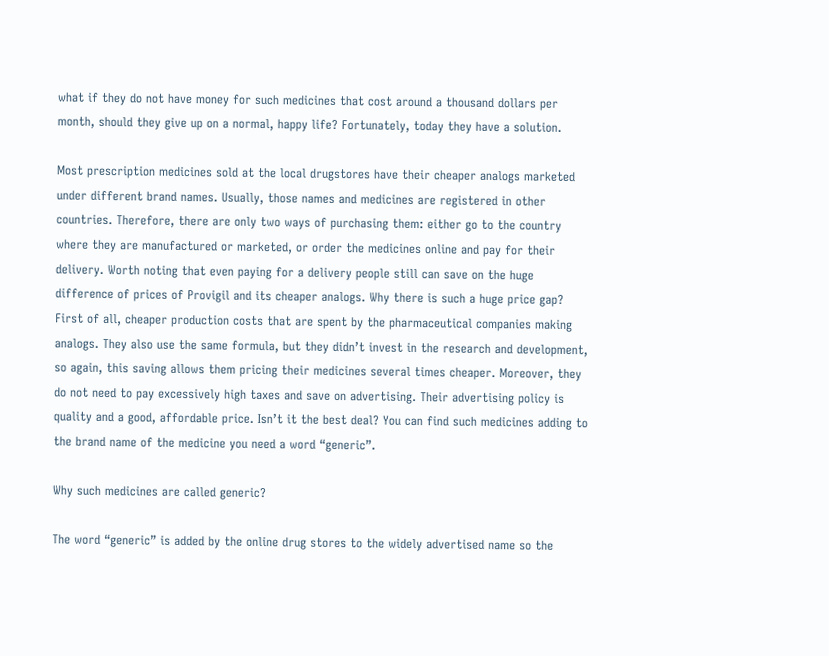what if they do not have money for such medicines that cost around a thousand dollars per month, should they give up on a normal, happy life? Fortunately, today they have a solution.

Most prescription medicines sold at the local drugstores have their cheaper analogs marketed under different brand names. Usually, those names and medicines are registered in other countries. Therefore, there are only two ways of purchasing them: either go to the country where they are manufactured or marketed, or order the medicines online and pay for their delivery. Worth noting that even paying for a delivery people still can save on the huge difference of prices of Provigil and its cheaper analogs. Why there is such a huge price gap? First of all, cheaper production costs that are spent by the pharmaceutical companies making analogs. They also use the same formula, but they didn’t invest in the research and development, so again, this saving allows them pricing their medicines several times cheaper. Moreover, they do not need to pay excessively high taxes and save on advertising. Their advertising policy is quality and a good, affordable price. Isn’t it the best deal? You can find such medicines adding to the brand name of the medicine you need a word “generic”.

Why such medicines are called generic?

The word “generic” is added by the online drug stores to the widely advertised name so the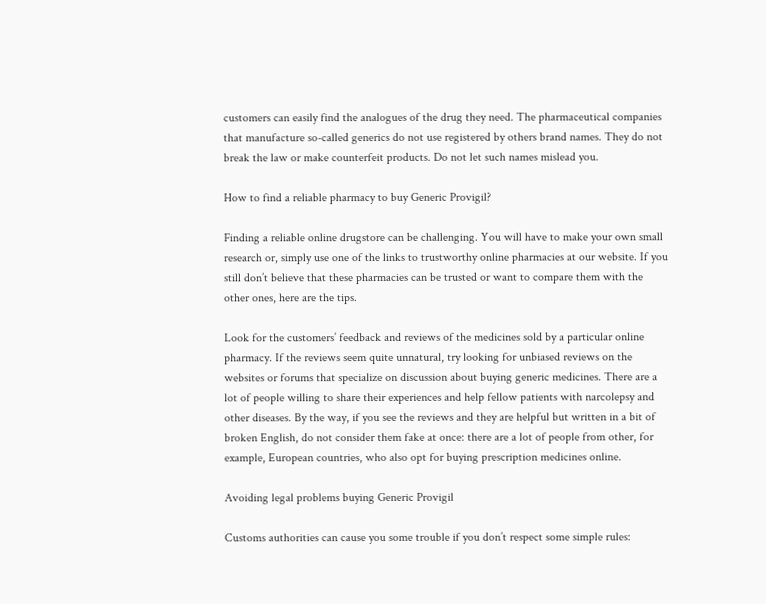customers can easily find the analogues of the drug they need. The pharmaceutical companies that manufacture so-called generics do not use registered by others brand names. They do not break the law or make counterfeit products. Do not let such names mislead you.

How to find a reliable pharmacy to buy Generic Provigil?

Finding a reliable online drugstore can be challenging. You will have to make your own small research or, simply use one of the links to trustworthy online pharmacies at our website. If you still don’t believe that these pharmacies can be trusted or want to compare them with the other ones, here are the tips.

Look for the customers’ feedback and reviews of the medicines sold by a particular online pharmacy. If the reviews seem quite unnatural, try looking for unbiased reviews on the websites or forums that specialize on discussion about buying generic medicines. There are a lot of people willing to share their experiences and help fellow patients with narcolepsy and other diseases. By the way, if you see the reviews and they are helpful but written in a bit of broken English, do not consider them fake at once: there are a lot of people from other, for example, European countries, who also opt for buying prescription medicines online.

Avoiding legal problems buying Generic Provigil

Customs authorities can cause you some trouble if you don’t respect some simple rules: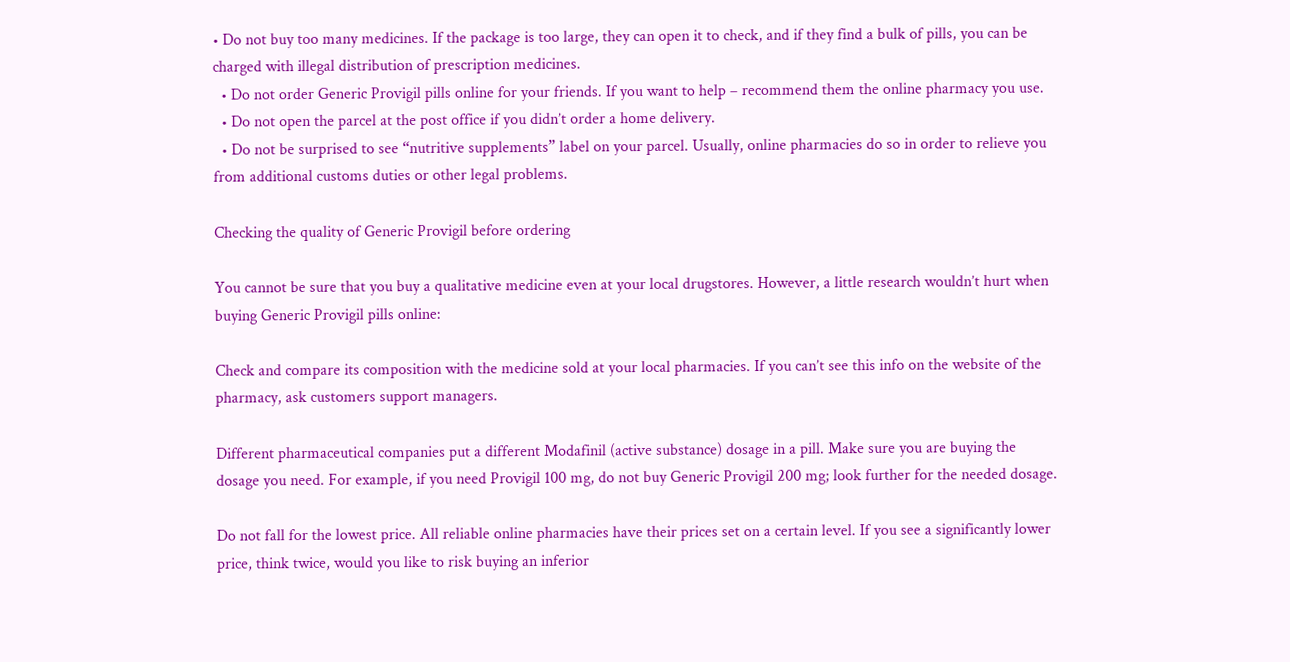• Do not buy too many medicines. If the package is too large, they can open it to check, and if they find a bulk of pills, you can be charged with illegal distribution of prescription medicines.
  • Do not order Generic Provigil pills online for your friends. If you want to help – recommend them the online pharmacy you use.
  • Do not open the parcel at the post office if you didn’t order a home delivery.
  • Do not be surprised to see “nutritive supplements” label on your parcel. Usually, online pharmacies do so in order to relieve you from additional customs duties or other legal problems.

Checking the quality of Generic Provigil before ordering

You cannot be sure that you buy a qualitative medicine even at your local drugstores. However, a little research wouldn’t hurt when buying Generic Provigil pills online:

Check and compare its composition with the medicine sold at your local pharmacies. If you can’t see this info on the website of the pharmacy, ask customers support managers.

Different pharmaceutical companies put a different Modafinil (active substance) dosage in a pill. Make sure you are buying the dosage you need. For example, if you need Provigil 100 mg, do not buy Generic Provigil 200 mg; look further for the needed dosage.

Do not fall for the lowest price. All reliable online pharmacies have their prices set on a certain level. If you see a significantly lower price, think twice, would you like to risk buying an inferior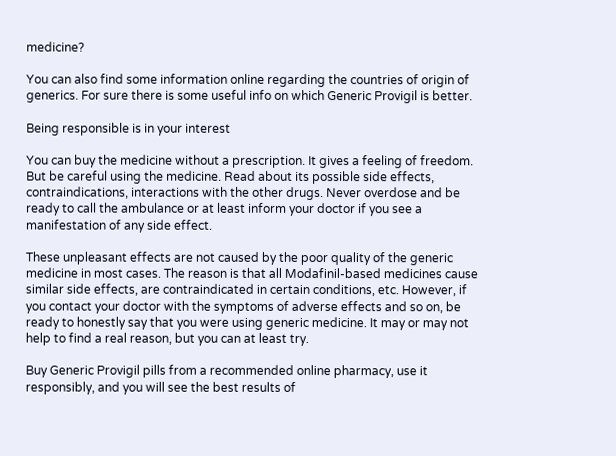medicine?

You can also find some information online regarding the countries of origin of generics. For sure there is some useful info on which Generic Provigil is better.

Being responsible is in your interest

You can buy the medicine without a prescription. It gives a feeling of freedom. But be careful using the medicine. Read about its possible side effects, contraindications, interactions with the other drugs. Never overdose and be ready to call the ambulance or at least inform your doctor if you see a manifestation of any side effect.

These unpleasant effects are not caused by the poor quality of the generic medicine in most cases. The reason is that all Modafinil-based medicines cause similar side effects, are contraindicated in certain conditions, etc. However, if you contact your doctor with the symptoms of adverse effects and so on, be ready to honestly say that you were using generic medicine. It may or may not help to find a real reason, but you can at least try.

Buy Generic Provigil pills from a recommended online pharmacy, use it responsibly, and you will see the best results of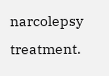narcolepsy treatment.